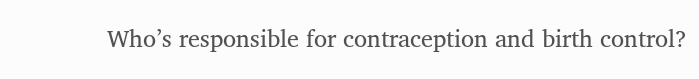Who’s responsible for contraception and birth control?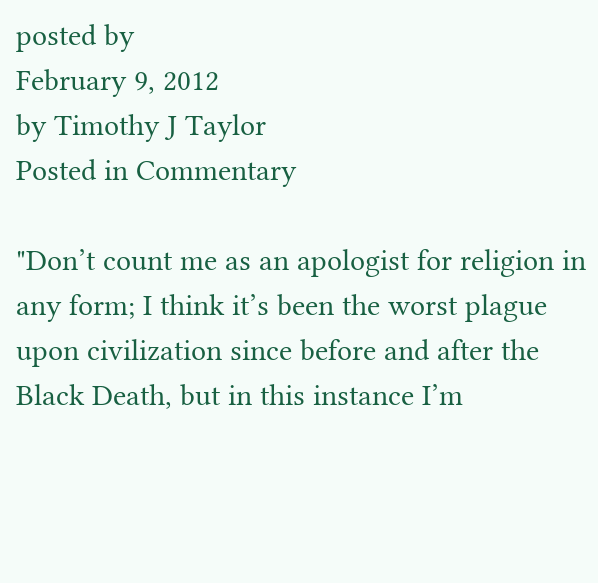posted by
February 9, 2012
by Timothy J Taylor
Posted in Commentary

"Don’t count me as an apologist for religion in any form; I think it’s been the worst plague upon civilization since before and after the Black Death, but in this instance I’m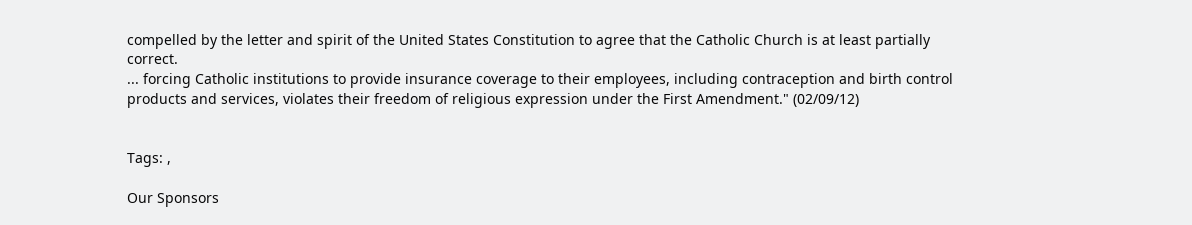compelled by the letter and spirit of the United States Constitution to agree that the Catholic Church is at least partially correct.
... forcing Catholic institutions to provide insurance coverage to their employees, including contraception and birth control products and services, violates their freedom of religious expression under the First Amendment." (02/09/12)


Tags: ,

Our Sponsors